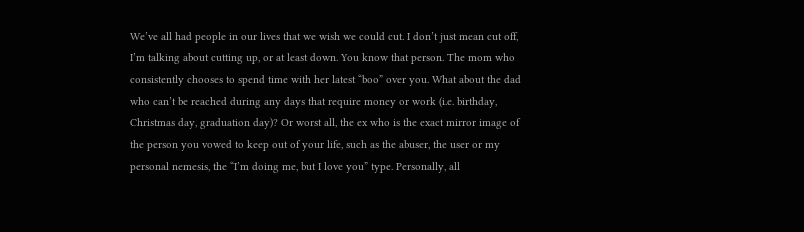We’ve all had people in our lives that we wish we could cut. I don’t just mean cut off, I’m talking about cutting up, or at least down. You know that person. The mom who consistently chooses to spend time with her latest “boo” over you. What about the dad who can’t be reached during any days that require money or work (i.e. birthday, Christmas day, graduation day)? Or worst all, the ex who is the exact mirror image of the person you vowed to keep out of your life, such as the abuser, the user or my personal nemesis, the “I’m doing me, but I love you” type. Personally, all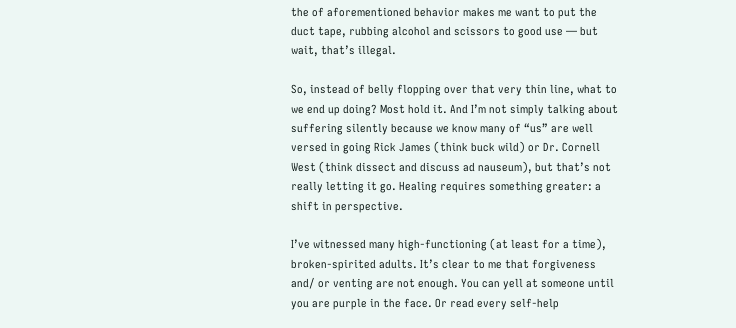the of aforementioned behavior makes me want to put the duct tape, rubbing alcohol and scissors to good use — but wait, that’s illegal.

So, instead of belly flopping over that very thin line, what to we end up doing? Most hold it. And I’m not simply talking about suffering silently because we know many of “us” are well versed in going Rick James (think buck wild) or Dr. Cornell West (think dissect and discuss ad nauseum), but that’s not really letting it go. Healing requires something greater: a shift in perspective.

I’ve witnessed many high-functioning (at least for a time), broken-spirited adults. It’s clear to me that forgiveness and/ or venting are not enough. You can yell at someone until you are purple in the face. Or read every self-help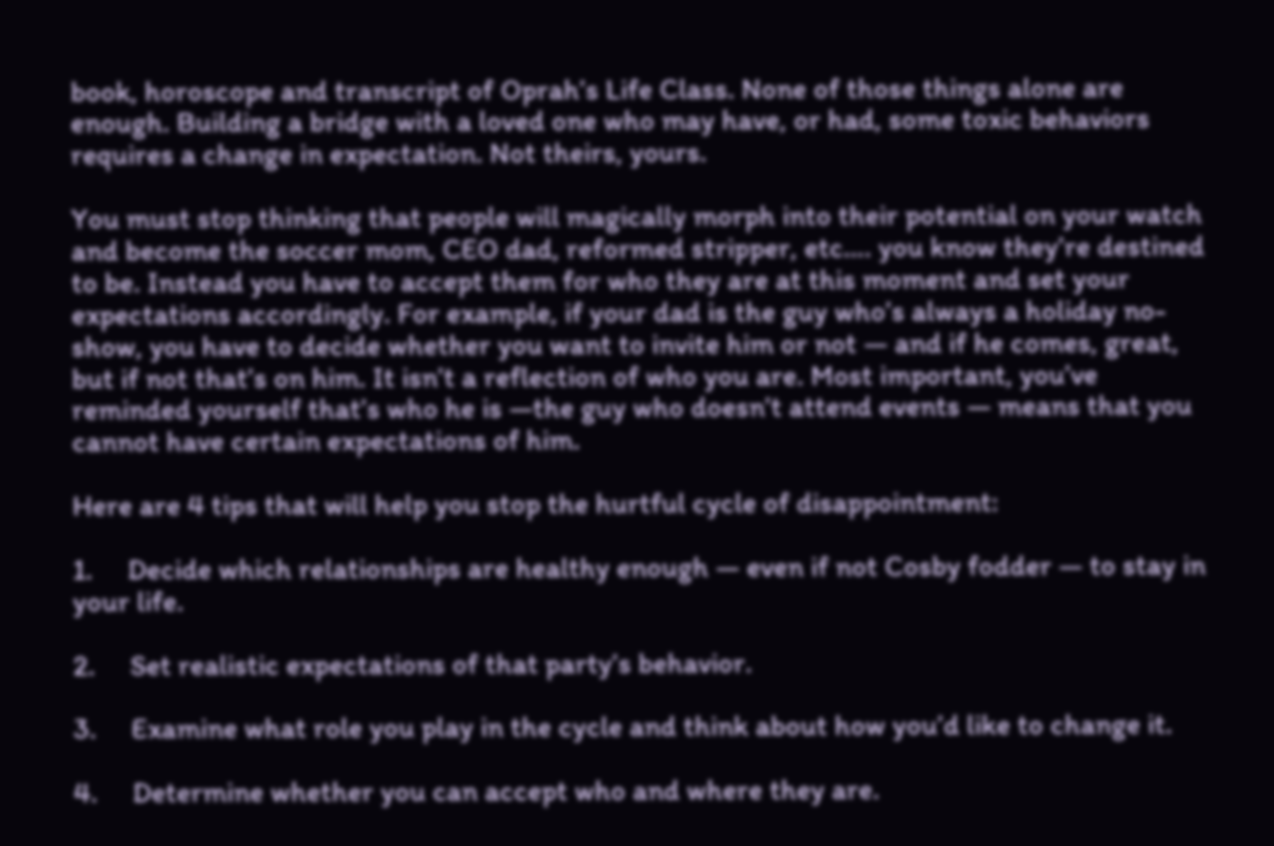book, horoscope and transcript of Oprah’s Life Class. None of those things alone are enough. Building a bridge with a loved one who may have, or had, some toxic behaviors requires a change in expectation. Not theirs, yours.

You must stop thinking that people will magically morph into their potential on your watch and become the soccer mom, CEO dad, reformed stripper, etc…. you know they’re destined to be. Instead you have to accept them for who they are at this moment and set your expectations accordingly. For example, if your dad is the guy who’s always a holiday no-show, you have to decide whether you want to invite him or not — and if he comes, great, but if not that’s on him. It isn’t a reflection of who you are. Most important, you’ve reminded yourself that’s who he is —the guy who doesn’t attend events — means that you cannot have certain expectations of him.

Here are 4 tips that will help you stop the hurtful cycle of disappointment:

1.     Decide which relationships are healthy enough — even if not Cosby fodder — to stay in your life.

2.     Set realistic expectations of that party’s behavior.

3.     Examine what role you play in the cycle and think about how you’d like to change it.

4.     Determine whether you can accept who and where they are.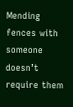Mending fences with someone doesn’t require them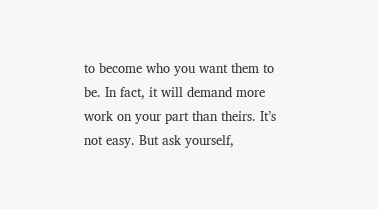to become who you want them to be. In fact, it will demand more work on your part than theirs. It’s not easy. But ask yourself,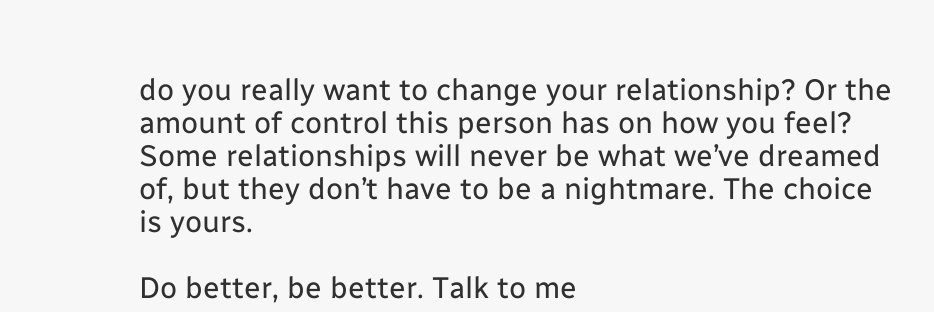do you really want to change your relationship? Or the amount of control this person has on how you feel? Some relationships will never be what we’ve dreamed of, but they don’t have to be a nightmare. The choice is yours.

Do better, be better. Talk to me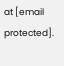at [email protected].